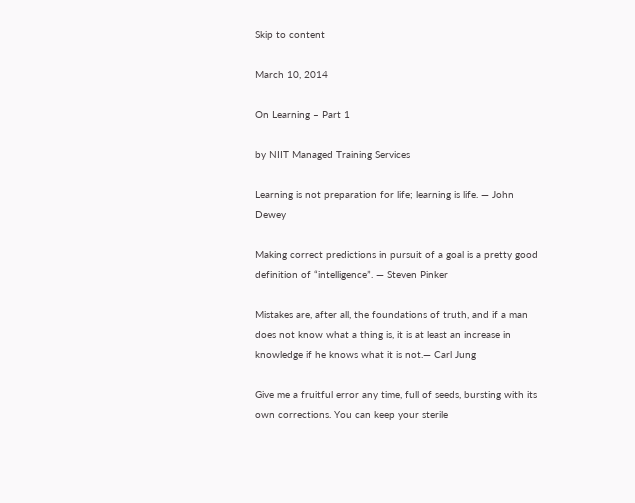Skip to content

March 10, 2014

On Learning – Part 1

by NIIT Managed Training Services

Learning is not preparation for life; learning is life. — John Dewey

Making correct predictions in pursuit of a goal is a pretty good definition of “intelligence”. — Steven Pinker

Mistakes are, after all, the foundations of truth, and if a man does not know what a thing is, it is at least an increase in knowledge if he knows what it is not.— Carl Jung

Give me a fruitful error any time, full of seeds, bursting with its own corrections. You can keep your sterile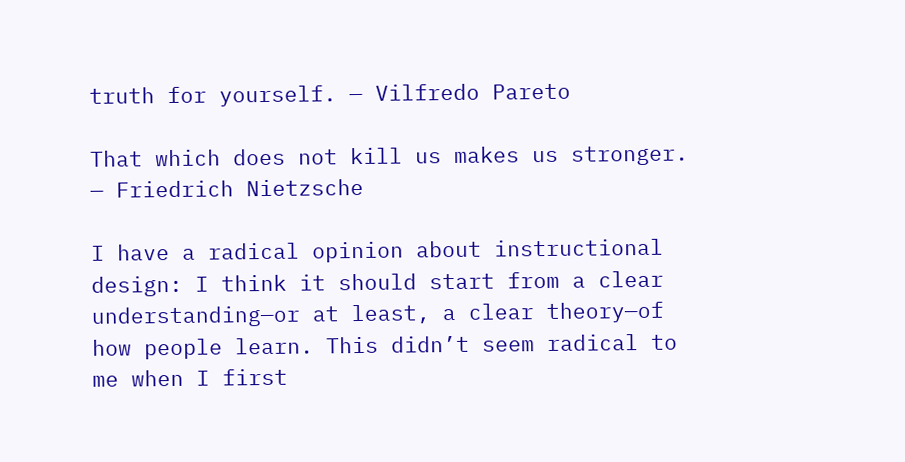truth for yourself. — Vilfredo Pareto

That which does not kill us makes us stronger. — Friedrich Nietzsche

I have a radical opinion about instructional design: I think it should start from a clear understanding—or at least, a clear theory—of how people learn. This didn’t seem radical to me when I first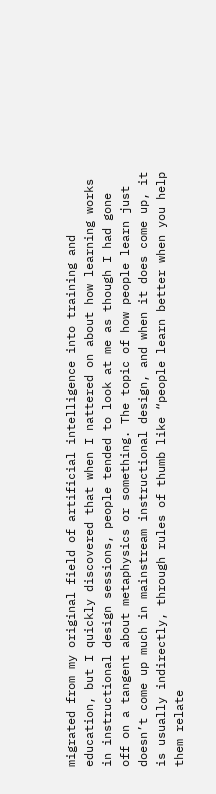migrated from my original field of artificial intelligence into training and education, but I quickly discovered that when I nattered on about how learning works in instructional design sessions, people tended to look at me as though I had gone off on a tangent about metaphysics or something. The topic of how people learn just doesn’t come up much in mainstream instructional design, and when it does come up, it is usually indirectly, through rules of thumb like “people learn better when you help them relate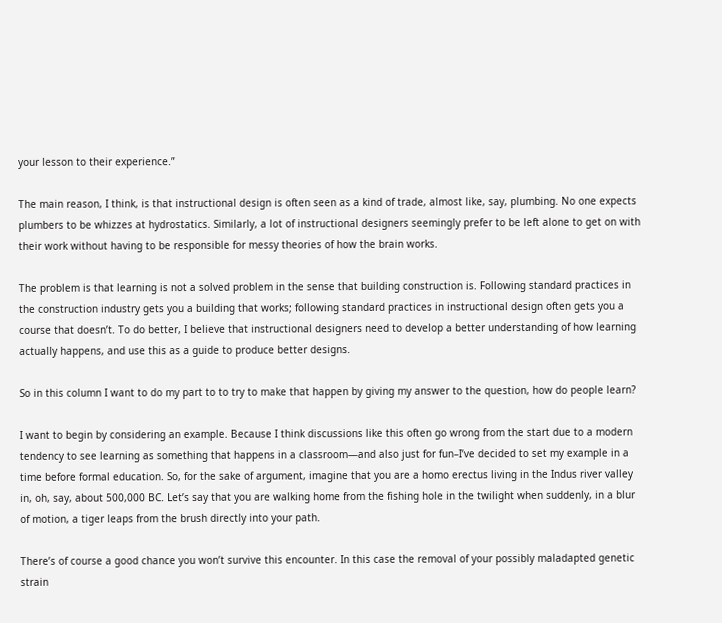your lesson to their experience.”

The main reason, I think, is that instructional design is often seen as a kind of trade, almost like, say, plumbing. No one expects plumbers to be whizzes at hydrostatics. Similarly, a lot of instructional designers seemingly prefer to be left alone to get on with their work without having to be responsible for messy theories of how the brain works.

The problem is that learning is not a solved problem in the sense that building construction is. Following standard practices in the construction industry gets you a building that works; following standard practices in instructional design often gets you a course that doesn’t. To do better, I believe that instructional designers need to develop a better understanding of how learning actually happens, and use this as a guide to produce better designs.

So in this column I want to do my part to to try to make that happen by giving my answer to the question, how do people learn?

I want to begin by considering an example. Because I think discussions like this often go wrong from the start due to a modern tendency to see learning as something that happens in a classroom—and also just for fun–I’ve decided to set my example in a time before formal education. So, for the sake of argument, imagine that you are a homo erectus living in the Indus river valley in, oh, say, about 500,000 BC. Let’s say that you are walking home from the fishing hole in the twilight when suddenly, in a blur of motion, a tiger leaps from the brush directly into your path.

There’s of course a good chance you won’t survive this encounter. In this case the removal of your possibly maladapted genetic strain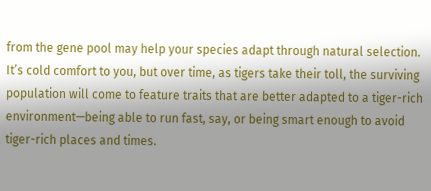from the gene pool may help your species adapt through natural selection. It’s cold comfort to you, but over time, as tigers take their toll, the surviving population will come to feature traits that are better adapted to a tiger-rich environment—being able to run fast, say, or being smart enough to avoid tiger-rich places and times.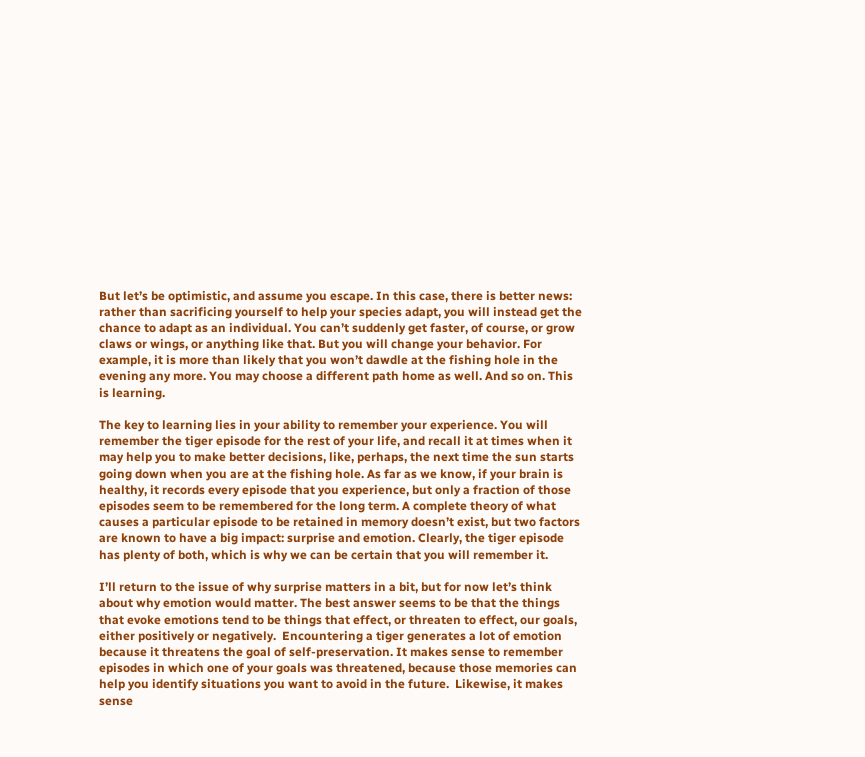But let’s be optimistic, and assume you escape. In this case, there is better news: rather than sacrificing yourself to help your species adapt, you will instead get the chance to adapt as an individual. You can’t suddenly get faster, of course, or grow claws or wings, or anything like that. But you will change your behavior. For example, it is more than likely that you won’t dawdle at the fishing hole in the evening any more. You may choose a different path home as well. And so on. This is learning.

The key to learning lies in your ability to remember your experience. You will remember the tiger episode for the rest of your life, and recall it at times when it may help you to make better decisions, like, perhaps, the next time the sun starts going down when you are at the fishing hole. As far as we know, if your brain is healthy, it records every episode that you experience, but only a fraction of those episodes seem to be remembered for the long term. A complete theory of what causes a particular episode to be retained in memory doesn’t exist, but two factors are known to have a big impact: surprise and emotion. Clearly, the tiger episode has plenty of both, which is why we can be certain that you will remember it.

I’ll return to the issue of why surprise matters in a bit, but for now let’s think about why emotion would matter. The best answer seems to be that the things that evoke emotions tend to be things that effect, or threaten to effect, our goals, either positively or negatively.  Encountering a tiger generates a lot of emotion because it threatens the goal of self-preservation. It makes sense to remember episodes in which one of your goals was threatened, because those memories can help you identify situations you want to avoid in the future.  Likewise, it makes sense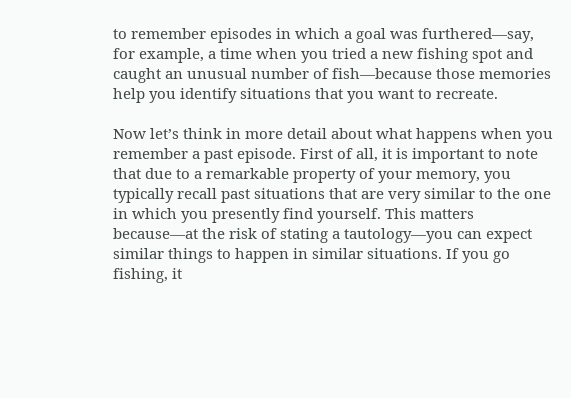to remember episodes in which a goal was furthered—say, for example, a time when you tried a new fishing spot and caught an unusual number of fish—because those memories help you identify situations that you want to recreate.

Now let’s think in more detail about what happens when you remember a past episode. First of all, it is important to note that due to a remarkable property of your memory, you typically recall past situations that are very similar to the one in which you presently find yourself. This matters because—at the risk of stating a tautology—you can expect similar things to happen in similar situations. If you go fishing, it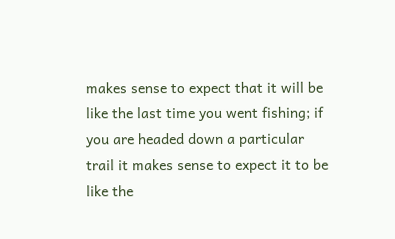makes sense to expect that it will be like the last time you went fishing; if you are headed down a particular trail it makes sense to expect it to be like the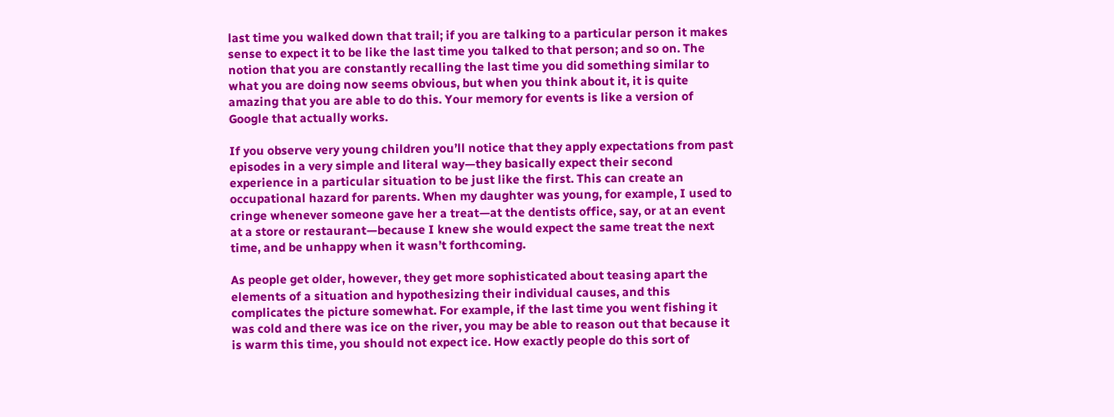last time you walked down that trail; if you are talking to a particular person it makes sense to expect it to be like the last time you talked to that person; and so on. The notion that you are constantly recalling the last time you did something similar to what you are doing now seems obvious, but when you think about it, it is quite amazing that you are able to do this. Your memory for events is like a version of Google that actually works.

If you observe very young children you’ll notice that they apply expectations from past episodes in a very simple and literal way—they basically expect their second experience in a particular situation to be just like the first. This can create an occupational hazard for parents. When my daughter was young, for example, I used to cringe whenever someone gave her a treat—at the dentists office, say, or at an event at a store or restaurant—because I knew she would expect the same treat the next time, and be unhappy when it wasn’t forthcoming.

As people get older, however, they get more sophisticated about teasing apart the elements of a situation and hypothesizing their individual causes, and this complicates the picture somewhat. For example, if the last time you went fishing it was cold and there was ice on the river, you may be able to reason out that because it is warm this time, you should not expect ice. How exactly people do this sort of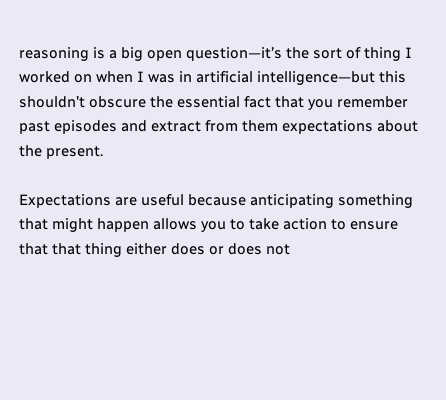reasoning is a big open question—it’s the sort of thing I worked on when I was in artificial intelligence—but this shouldn’t obscure the essential fact that you remember past episodes and extract from them expectations about the present.

Expectations are useful because anticipating something that might happen allows you to take action to ensure that that thing either does or does not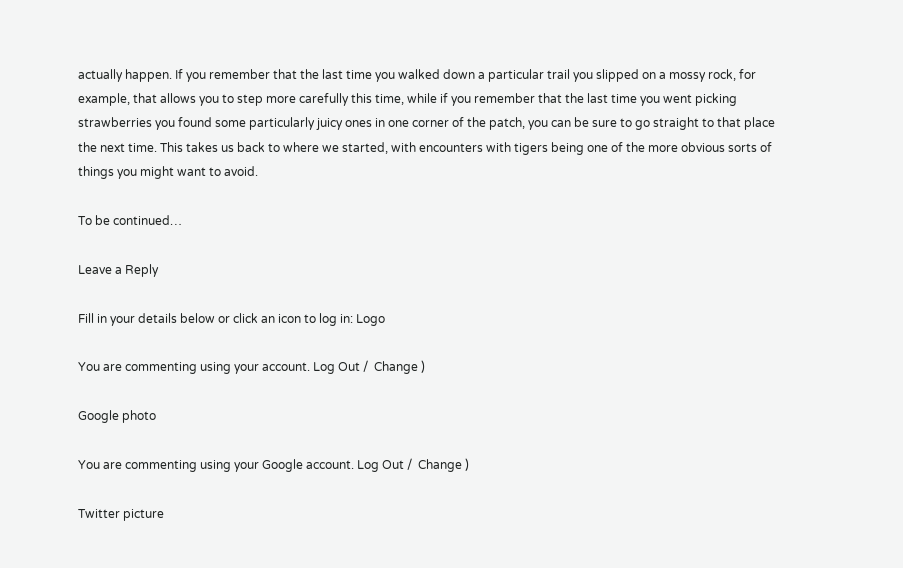actually happen. If you remember that the last time you walked down a particular trail you slipped on a mossy rock, for example, that allows you to step more carefully this time, while if you remember that the last time you went picking strawberries you found some particularly juicy ones in one corner of the patch, you can be sure to go straight to that place the next time. This takes us back to where we started, with encounters with tigers being one of the more obvious sorts of things you might want to avoid.

To be continued…

Leave a Reply

Fill in your details below or click an icon to log in: Logo

You are commenting using your account. Log Out /  Change )

Google photo

You are commenting using your Google account. Log Out /  Change )

Twitter picture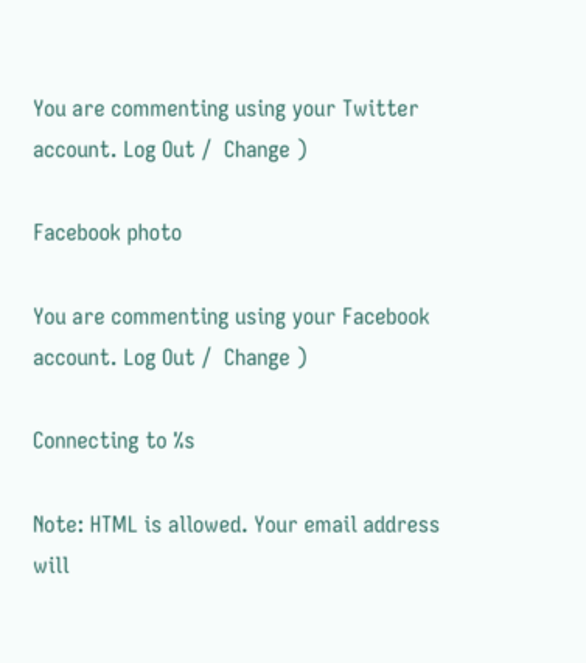You are commenting using your Twitter account. Log Out /  Change )

Facebook photo

You are commenting using your Facebook account. Log Out /  Change )

Connecting to %s

Note: HTML is allowed. Your email address will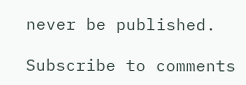never be published.

Subscribe to comments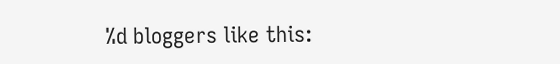%d bloggers like this: